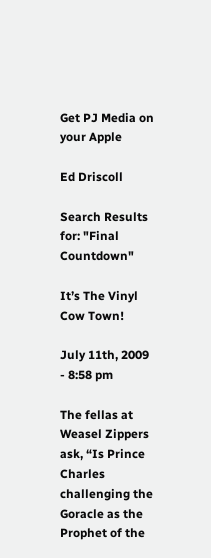Get PJ Media on your Apple

Ed Driscoll

Search Results for: "Final Countdown"

It’s The Vinyl Cow Town!

July 11th, 2009 - 8:58 pm

The fellas at Weasel Zippers ask, “Is Prince Charles challenging the Goracle as the Prophet of the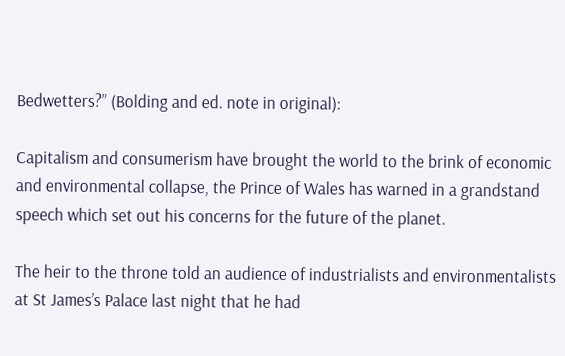Bedwetters?” (Bolding and ed. note in original):

Capitalism and consumerism have brought the world to the brink of economic and environmental collapse, the Prince of Wales has warned in a grandstand speech which set out his concerns for the future of the planet.

The heir to the throne told an audience of industrialists and environmentalists at St James’s Palace last night that he had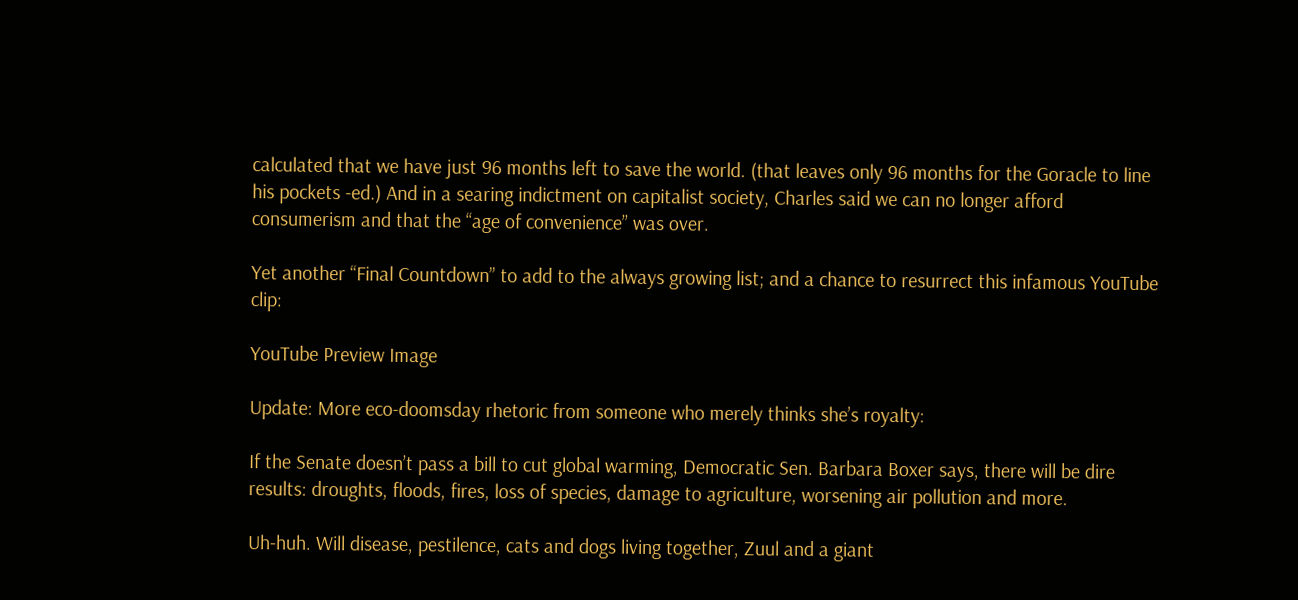calculated that we have just 96 months left to save the world. (that leaves only 96 months for the Goracle to line his pockets -ed.) And in a searing indictment on capitalist society, Charles said we can no longer afford consumerism and that the “age of convenience” was over.

Yet another “Final Countdown” to add to the always growing list; and a chance to resurrect this infamous YouTube clip:

YouTube Preview Image

Update: More eco-doomsday rhetoric from someone who merely thinks she’s royalty:

If the Senate doesn’t pass a bill to cut global warming, Democratic Sen. Barbara Boxer says, there will be dire results: droughts, floods, fires, loss of species, damage to agriculture, worsening air pollution and more.

Uh-huh. Will disease, pestilence, cats and dogs living together, Zuul and a giant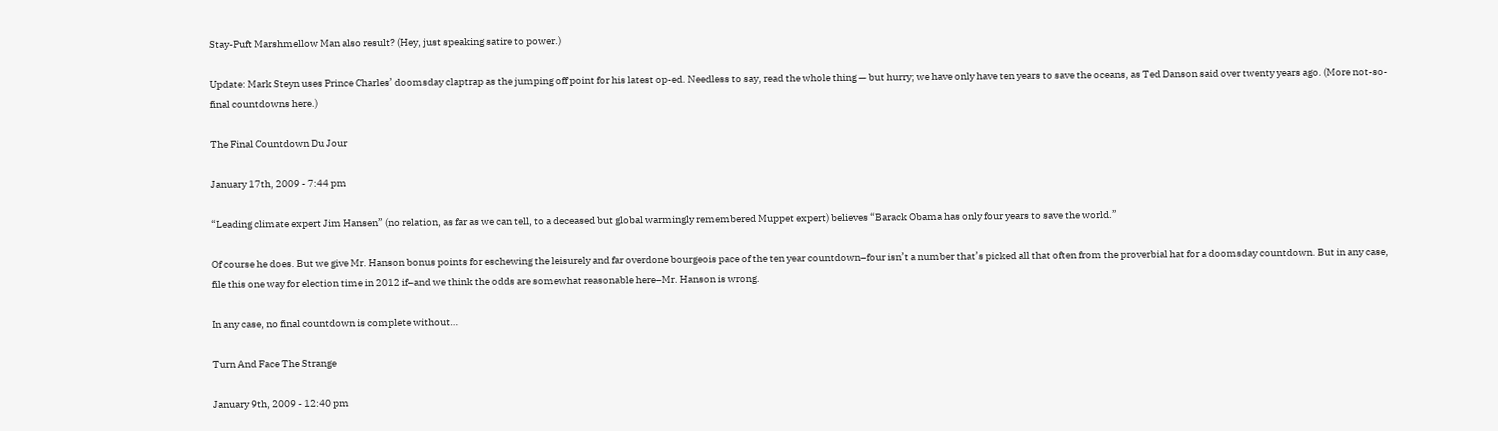Stay-Puft Marshmellow Man also result? (Hey, just speaking satire to power.)

Update: Mark Steyn uses Prince Charles’ doomsday claptrap as the jumping off point for his latest op-ed. Needless to say, read the whole thing — but hurry; we have only have ten years to save the oceans, as Ted Danson said over twenty years ago. (More not-so-final countdowns here.)

The Final Countdown Du Jour

January 17th, 2009 - 7:44 pm

“Leading climate expert Jim Hansen” (no relation, as far as we can tell, to a deceased but global warmingly remembered Muppet expert) believes “Barack Obama has only four years to save the world.”

Of course he does. But we give Mr. Hanson bonus points for eschewing the leisurely and far overdone bourgeois pace of the ten year countdown–four isn’t a number that’s picked all that often from the proverbial hat for a doomsday countdown. But in any case, file this one way for election time in 2012 if–and we think the odds are somewhat reasonable here–Mr. Hanson is wrong.

In any case, no final countdown is complete without…

Turn And Face The Strange

January 9th, 2009 - 12:40 pm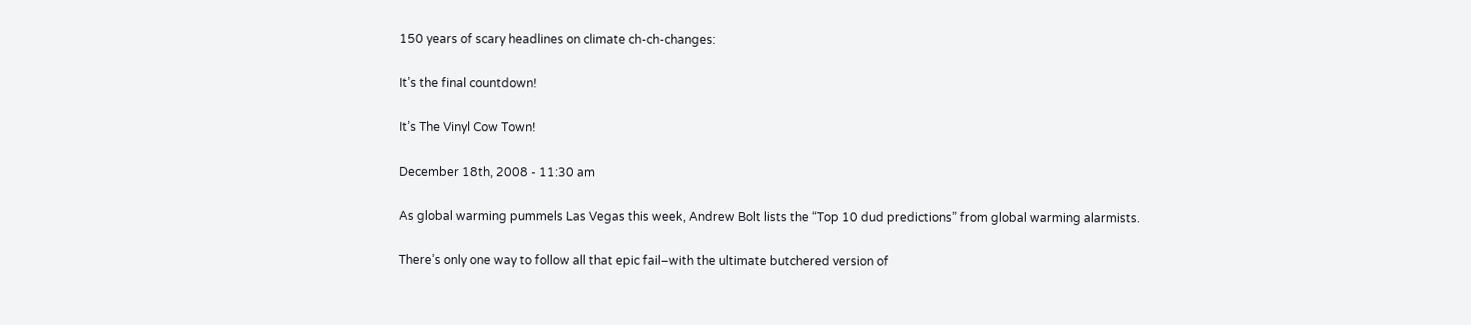150 years of scary headlines on climate ch-ch-changes:

It’s the final countdown!

It’s The Vinyl Cow Town!

December 18th, 2008 - 11:30 am

As global warming pummels Las Vegas this week, Andrew Bolt lists the “Top 10 dud predictions” from global warming alarmists.

There’s only one way to follow all that epic fail–with the ultimate butchered version of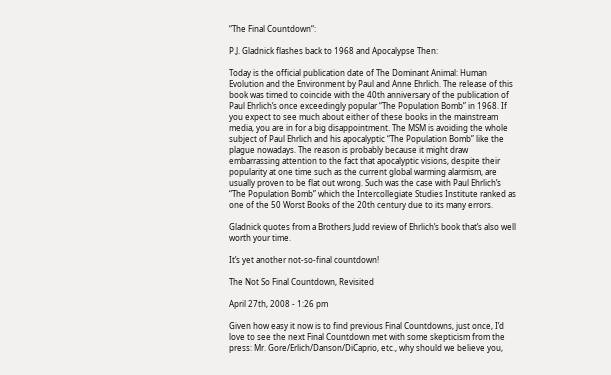“The Final Countdown“:

P.J. Gladnick flashes back to 1968 and Apocalypse Then:

Today is the official publication date of The Dominant Animal: Human Evolution and the Environment by Paul and Anne Ehrlich. The release of this book was timed to coincide with the 40th anniversary of the publication of Paul Ehrlich’s once exceedingly popular “The Population Bomb” in 1968. If you expect to see much about either of these books in the mainstream media, you are in for a big disappointment. The MSM is avoiding the whole subject of Paul Ehrlich and his apocalyptic “The Population Bomb” like the plague nowadays. The reason is probably because it might draw embarrassing attention to the fact that apocalyptic visions, despite their popularity at one time such as the current global warming alarmism, are usually proven to be flat out wrong. Such was the case with Paul Ehrlich’s “The Population Bomb” which the Intercollegiate Studies Institute ranked as one of the 50 Worst Books of the 20th century due to its many errors.

Gladnick quotes from a Brothers Judd review of Ehrlich’s book that’s also well worth your time.

It’s yet another not-so-final countdown!

The Not So Final Countdown, Revisited

April 27th, 2008 - 1:26 pm

Given how easy it now is to find previous Final Countdowns, just once, I’d love to see the next Final Countdown met with some skepticism from the press: Mr. Gore/Erlich/Danson/DiCaprio, etc., why should we believe you,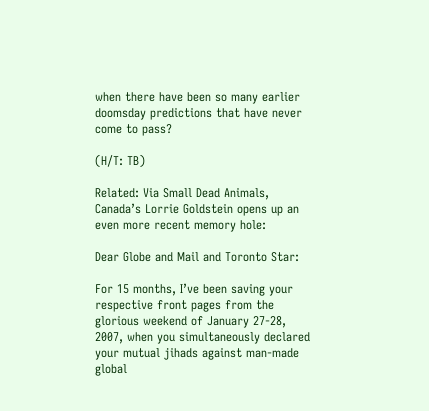when there have been so many earlier doomsday predictions that have never come to pass?

(H/T: TB)

Related: Via Small Dead Animals, Canada’s Lorrie Goldstein opens up an even more recent memory hole:

Dear Globe and Mail and Toronto Star:

For 15 months, I’ve been saving your respective front pages from the glorious weekend of January 27-28, 2007, when you simultaneously declared your mutual jihads against man-made global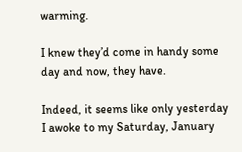warming.

I knew they’d come in handy some day and now, they have.

Indeed, it seems like only yesterday I awoke to my Saturday, January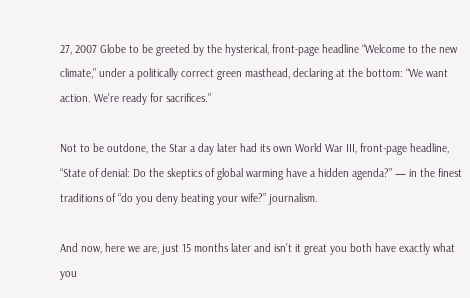27, 2007 Globe to be greeted by the hysterical, front-page headline “Welcome to the new climate,” under a politically correct green masthead, declaring at the bottom: “We want action. We’re ready for sacrifices.”

Not to be outdone, the Star a day later had its own World War III, front-page headline, “State of denial: Do the skeptics of global warming have a hidden agenda?” — in the finest traditions of “do you deny beating your wife?” journalism.

And now, here we are, just 15 months later and isn’t it great you both have exactly what you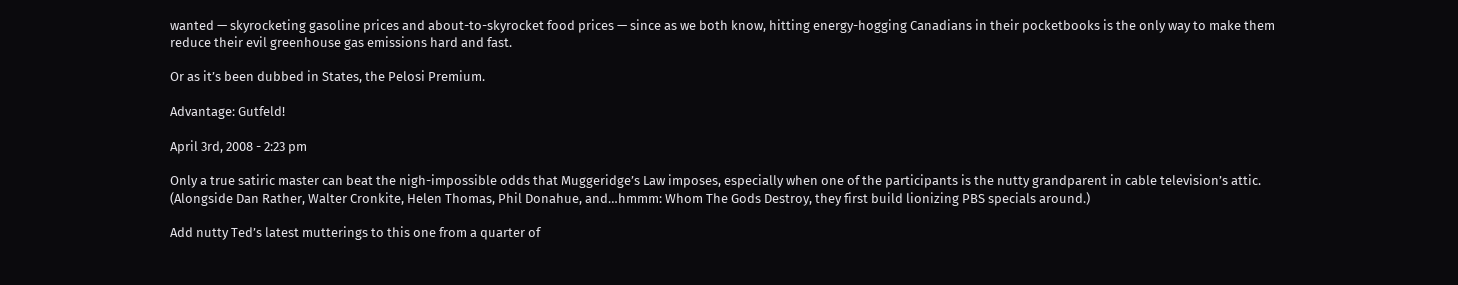wanted — skyrocketing gasoline prices and about-to-skyrocket food prices — since as we both know, hitting energy-hogging Canadians in their pocketbooks is the only way to make them reduce their evil greenhouse gas emissions hard and fast.

Or as it’s been dubbed in States, the Pelosi Premium.

Advantage: Gutfeld!

April 3rd, 2008 - 2:23 pm

Only a true satiric master can beat the nigh-impossible odds that Muggeridge’s Law imposes, especially when one of the participants is the nutty grandparent in cable television’s attic. (Alongside Dan Rather, Walter Cronkite, Helen Thomas, Phil Donahue, and…hmmm: Whom The Gods Destroy, they first build lionizing PBS specials around.)

Add nutty Ted’s latest mutterings to this one from a quarter of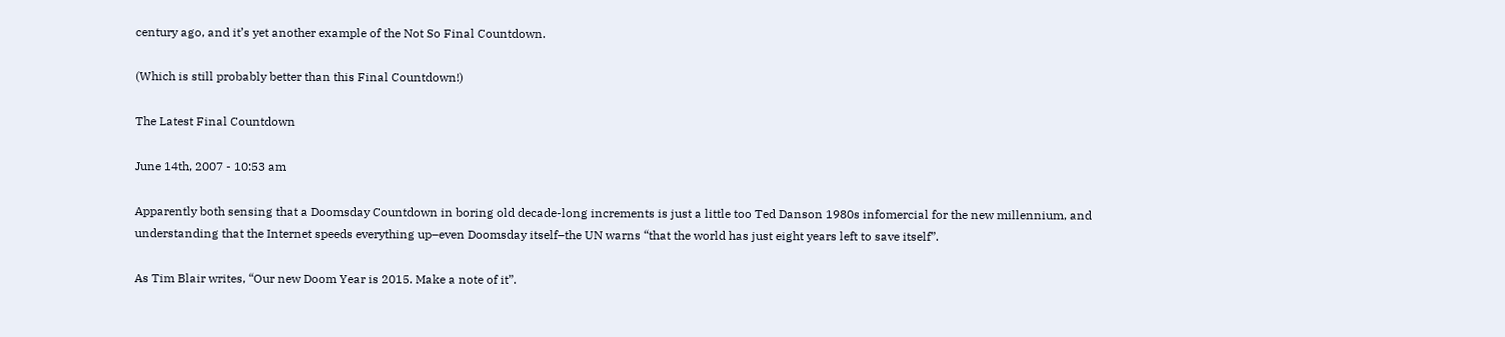century ago, and it’s yet another example of the Not So Final Countdown.

(Which is still probably better than this Final Countdown!)

The Latest Final Countdown

June 14th, 2007 - 10:53 am

Apparently both sensing that a Doomsday Countdown in boring old decade-long increments is just a little too Ted Danson 1980s infomercial for the new millennium, and understanding that the Internet speeds everything up–even Doomsday itself–the UN warns “that the world has just eight years left to save itself”.

As Tim Blair writes, “Our new Doom Year is 2015. Make a note of it”.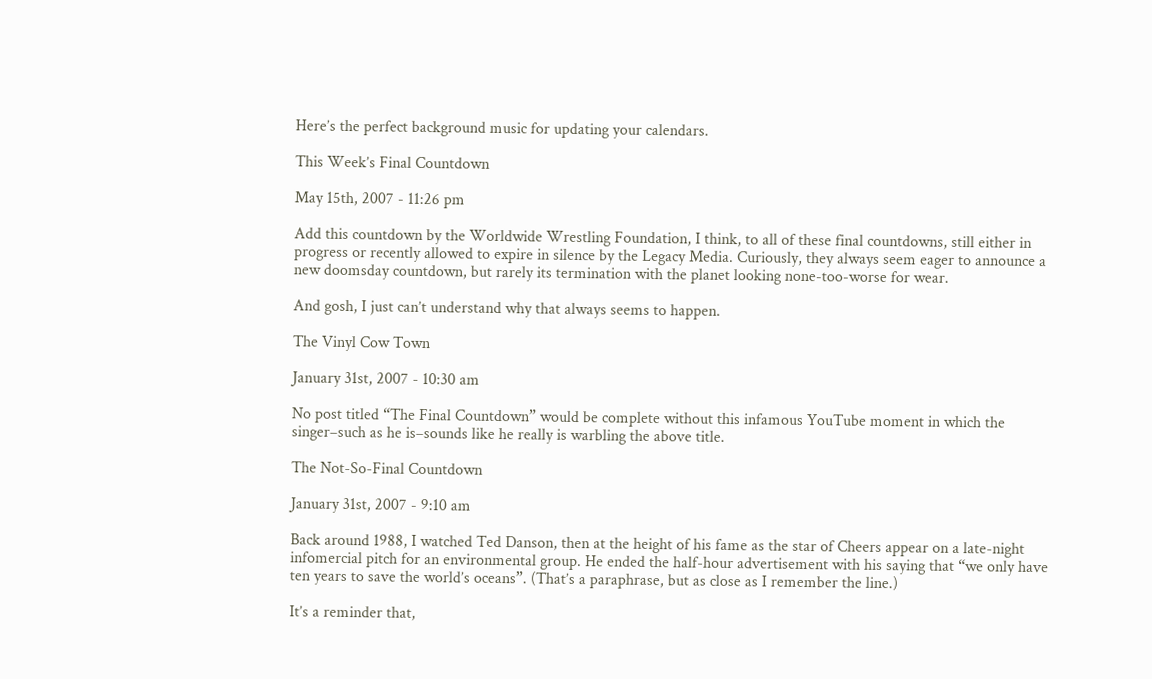Here’s the perfect background music for updating your calendars.

This Week’s Final Countdown

May 15th, 2007 - 11:26 pm

Add this countdown by the Worldwide Wrestling Foundation, I think, to all of these final countdowns, still either in progress or recently allowed to expire in silence by the Legacy Media. Curiously, they always seem eager to announce a new doomsday countdown, but rarely its termination with the planet looking none-too-worse for wear.

And gosh, I just can’t understand why that always seems to happen.

The Vinyl Cow Town

January 31st, 2007 - 10:30 am

No post titled “The Final Countdown” would be complete without this infamous YouTube moment in which the singer–such as he is–sounds like he really is warbling the above title.

The Not-So-Final Countdown

January 31st, 2007 - 9:10 am

Back around 1988, I watched Ted Danson, then at the height of his fame as the star of Cheers appear on a late-night infomercial pitch for an environmental group. He ended the half-hour advertisement with his saying that “we only have ten years to save the world’s oceans”. (That’s a paraphrase, but as close as I remember the line.)

It’s a reminder that,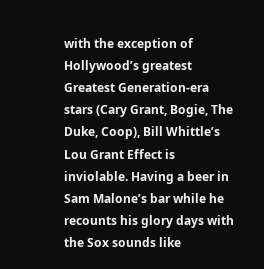with the exception of Hollywood’s greatest Greatest Generation-era stars (Cary Grant, Bogie, The Duke, Coop), Bill Whittle’s Lou Grant Effect is inviolable. Having a beer in Sam Malone’s bar while he recounts his glory days with the Sox sounds like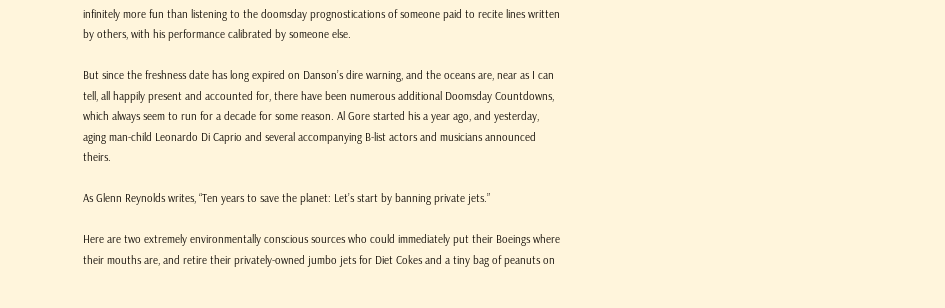infinitely more fun than listening to the doomsday prognostications of someone paid to recite lines written by others, with his performance calibrated by someone else.

But since the freshness date has long expired on Danson’s dire warning, and the oceans are, near as I can tell, all happily present and accounted for, there have been numerous additional Doomsday Countdowns, which always seem to run for a decade for some reason. Al Gore started his a year ago, and yesterday, aging man-child Leonardo Di Caprio and several accompanying B-list actors and musicians announced theirs.

As Glenn Reynolds writes, “Ten years to save the planet: Let’s start by banning private jets.”

Here are two extremely environmentally conscious sources who could immediately put their Boeings where their mouths are, and retire their privately-owned jumbo jets for Diet Cokes and a tiny bag of peanuts on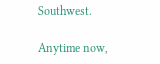Southwest.

Anytime now,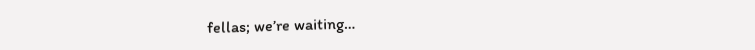fellas; we’re waiting…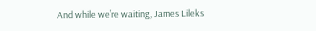And while we’re waiting, James Lileks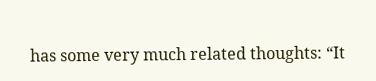has some very much related thoughts: “It